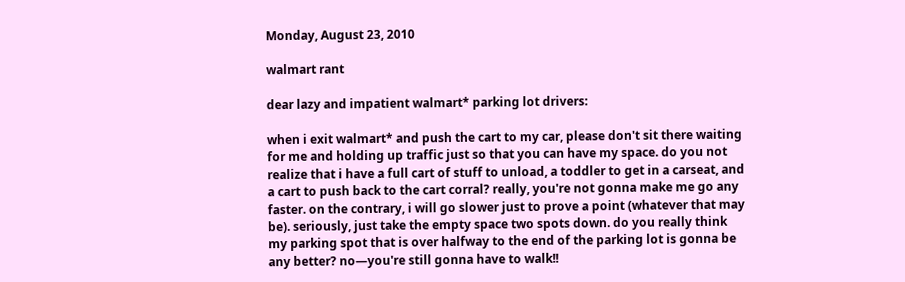Monday, August 23, 2010

walmart rant

dear lazy and impatient walmart* parking lot drivers:

when i exit walmart* and push the cart to my car, please don't sit there waiting for me and holding up traffic just so that you can have my space. do you not realize that i have a full cart of stuff to unload, a toddler to get in a carseat, and a cart to push back to the cart corral? really, you're not gonna make me go any faster. on the contrary, i will go slower just to prove a point (whatever that may be). seriously, just take the empty space two spots down. do you really think my parking spot that is over halfway to the end of the parking lot is gonna be any better? no—you're still gonna have to walk!!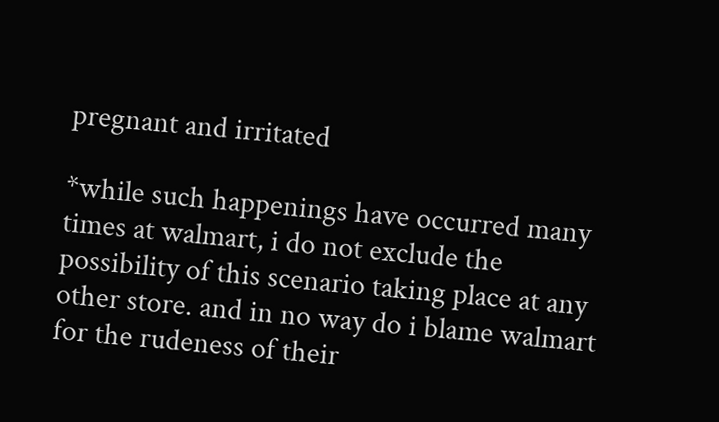pregnant and irritated

*while such happenings have occurred many times at walmart, i do not exclude the possibility of this scenario taking place at any other store. and in no way do i blame walmart for the rudeness of their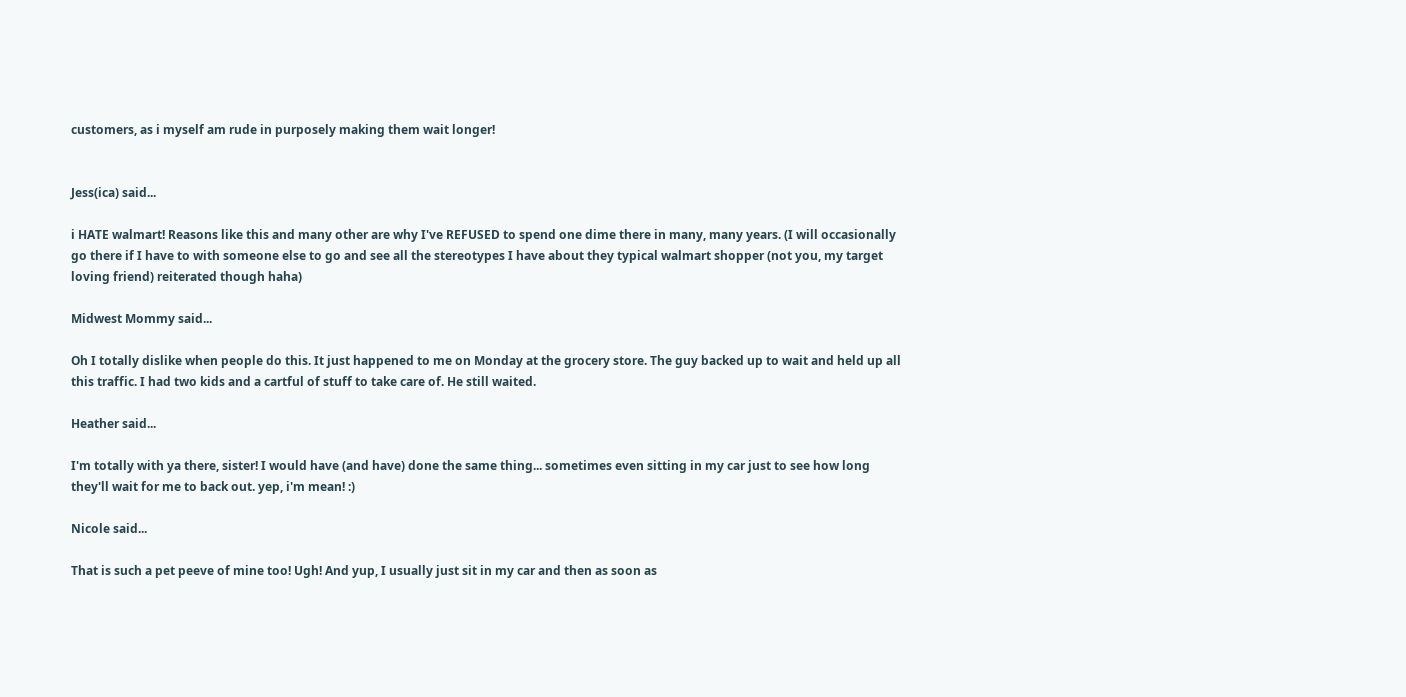customers, as i myself am rude in purposely making them wait longer!


Jess(ica) said...

i HATE walmart! Reasons like this and many other are why I've REFUSED to spend one dime there in many, many years. (I will occasionally go there if I have to with someone else to go and see all the stereotypes I have about they typical walmart shopper (not you, my target loving friend) reiterated though haha)

Midwest Mommy said...

Oh I totally dislike when people do this. It just happened to me on Monday at the grocery store. The guy backed up to wait and held up all this traffic. I had two kids and a cartful of stuff to take care of. He still waited.

Heather said...

I'm totally with ya there, sister! I would have (and have) done the same thing... sometimes even sitting in my car just to see how long they'll wait for me to back out. yep, i'm mean! :)

Nicole said...

That is such a pet peeve of mine too! Ugh! And yup, I usually just sit in my car and then as soon as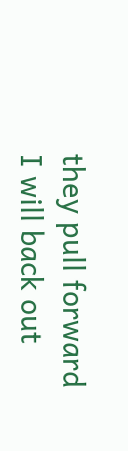they pull forward I will back out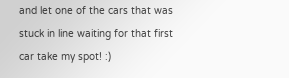and let one of the cars that was stuck in line waiting for that first car take my spot! :)